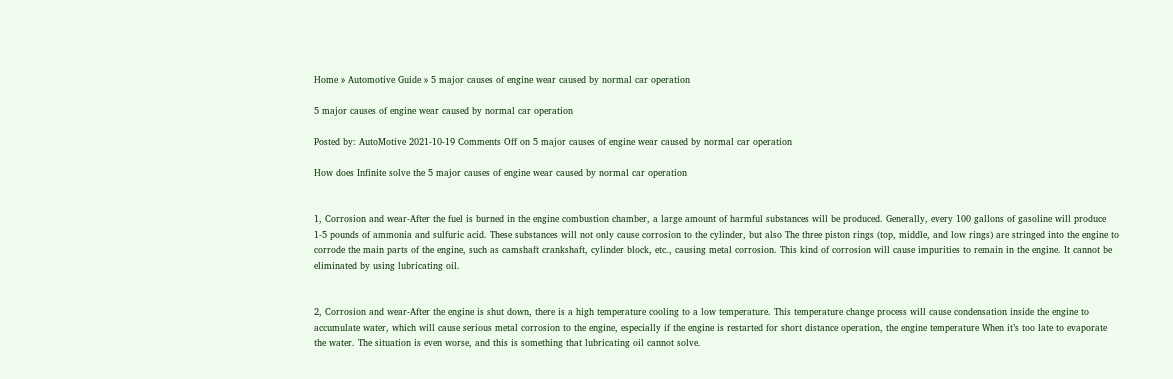Home » Automotive Guide » 5 major causes of engine wear caused by normal car operation

5 major causes of engine wear caused by normal car operation

Posted by: AutoMotive 2021-10-19 Comments Off on 5 major causes of engine wear caused by normal car operation

How does Infinite solve the 5 major causes of engine wear caused by normal car operation


1, Corrosion and wear-After the fuel is burned in the engine combustion chamber, a large amount of harmful substances will be produced. Generally, every 100 gallons of gasoline will produce 1-5 pounds of ammonia and sulfuric acid. These substances will not only cause corrosion to the cylinder, but also The three piston rings (top, middle, and low rings) are stringed into the engine to corrode the main parts of the engine, such as camshaft crankshaft, cylinder block, etc., causing metal corrosion. This kind of corrosion will cause impurities to remain in the engine. It cannot be eliminated by using lubricating oil.


2, Corrosion and wear-After the engine is shut down, there is a high temperature cooling to a low temperature. This temperature change process will cause condensation inside the engine to accumulate water, which will cause serious metal corrosion to the engine, especially if the engine is restarted for short distance operation, the engine temperature When it’s too late to evaporate the water. The situation is even worse, and this is something that lubricating oil cannot solve.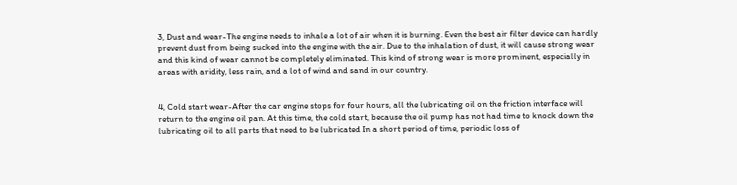3, Dust and wear-The engine needs to inhale a lot of air when it is burning. Even the best air filter device can hardly prevent dust from being sucked into the engine with the air. Due to the inhalation of dust, it will cause strong wear and this kind of wear cannot be completely eliminated. This kind of strong wear is more prominent, especially in areas with aridity, less rain, and a lot of wind and sand in our country.


4, Cold start wear-After the car engine stops for four hours, all the lubricating oil on the friction interface will return to the engine oil pan. At this time, the cold start, because the oil pump has not had time to knock down the lubricating oil to all parts that need to be lubricated In a short period of time, periodic loss of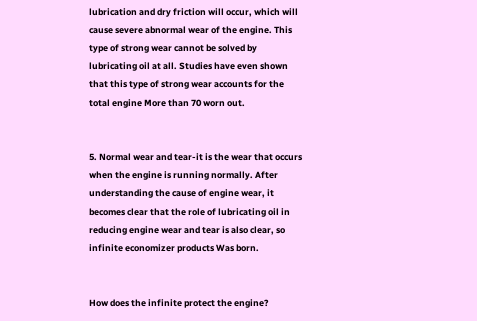lubrication and dry friction will occur, which will cause severe abnormal wear of the engine. This type of strong wear cannot be solved by lubricating oil at all. Studies have even shown that this type of strong wear accounts for the total engine More than 70 worn out.


5. Normal wear and tear-it is the wear that occurs when the engine is running normally. After understanding the cause of engine wear, it becomes clear that the role of lubricating oil in reducing engine wear and tear is also clear, so infinite economizer products Was born.


How does the infinite protect the engine?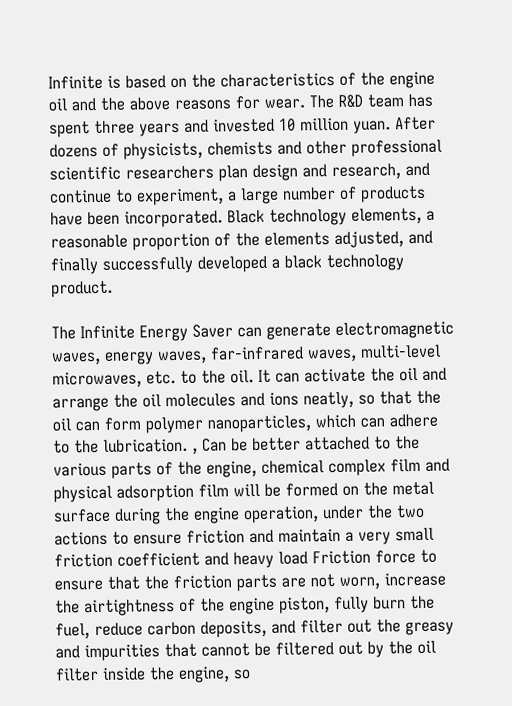Infinite is based on the characteristics of the engine oil and the above reasons for wear. The R&D team has spent three years and invested 10 million yuan. After dozens of physicists, chemists and other professional scientific researchers plan design and research, and continue to experiment, a large number of products have been incorporated. Black technology elements, a reasonable proportion of the elements adjusted, and finally successfully developed a black technology product.

The Infinite Energy Saver can generate electromagnetic waves, energy waves, far-infrared waves, multi-level microwaves, etc. to the oil. It can activate the oil and arrange the oil molecules and ions neatly, so that the oil can form polymer nanoparticles, which can adhere to the lubrication. , Can be better attached to the various parts of the engine, chemical complex film and physical adsorption film will be formed on the metal surface during the engine operation, under the two actions to ensure friction and maintain a very small friction coefficient and heavy load Friction force to ensure that the friction parts are not worn, increase the airtightness of the engine piston, fully burn the fuel, reduce carbon deposits, and filter out the greasy and impurities that cannot be filtered out by the oil filter inside the engine, so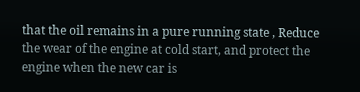that the oil remains in a pure running state , Reduce the wear of the engine at cold start, and protect the engine when the new car is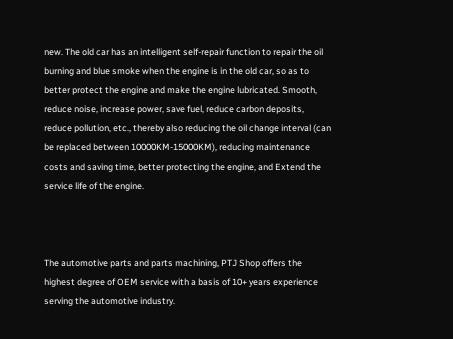new. The old car has an intelligent self-repair function to repair the oil burning and blue smoke when the engine is in the old car, so as to better protect the engine and make the engine lubricated. Smooth, reduce noise, increase power, save fuel, reduce carbon deposits, reduce pollution, etc., thereby also reducing the oil change interval (can be replaced between 10000KM-15000KM), reducing maintenance costs and saving time, better protecting the engine, and Extend the service life of the engine.



The automotive parts and parts machining, PTJ Shop offers the highest degree of OEM service with a basis of 10+ years experience serving the automotive industry.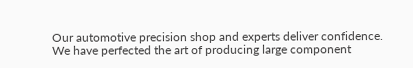Our automotive precision shop and experts deliver confidence. We have perfected the art of producing large component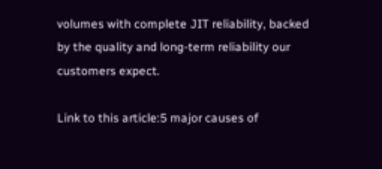volumes with complete JIT reliability, backed by the quality and long-term reliability our customers expect.

Link to this article:5 major causes of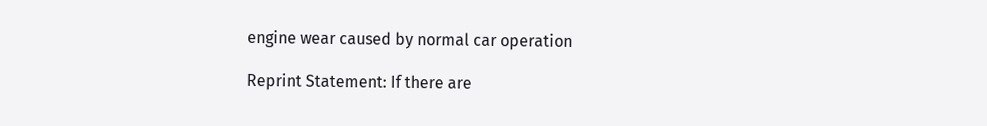engine wear caused by normal car operation

Reprint Statement: If there are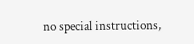no special instructions,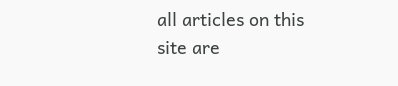all articles on this site are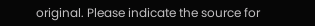original. Please indicate the source for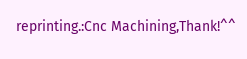reprinting.:Cnc Machining,Thank!^^